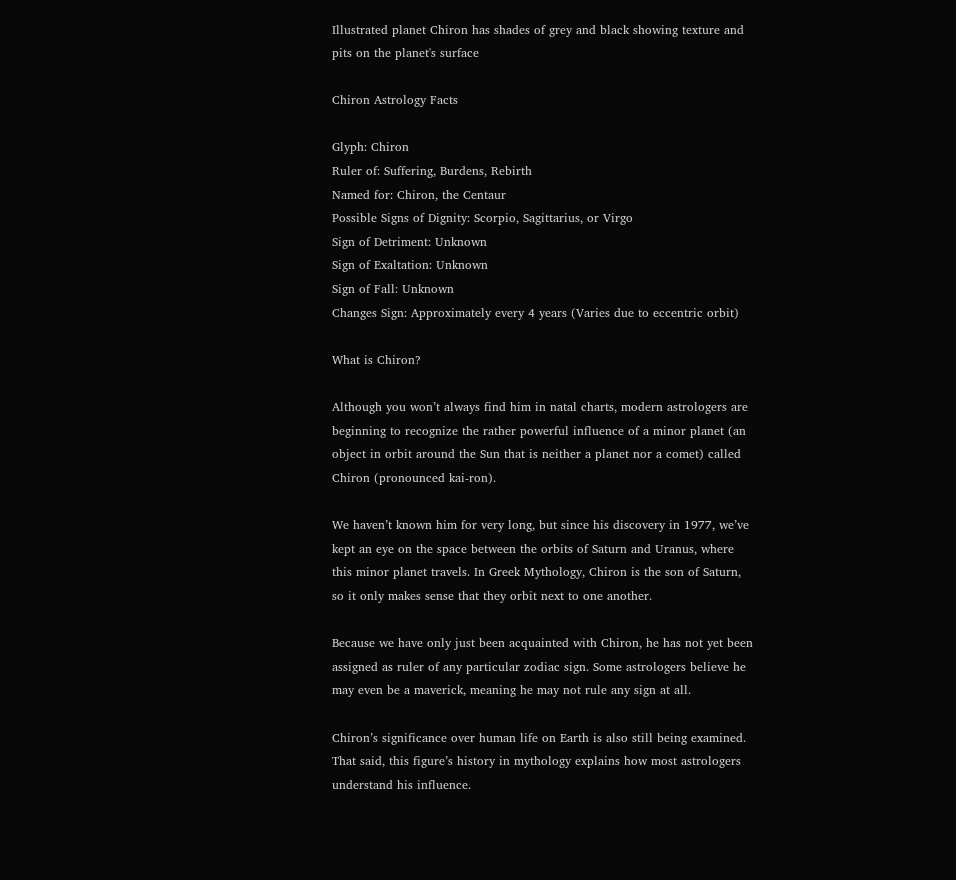Illustrated planet Chiron has shades of grey and black showing texture and pits on the planet's surface

Chiron Astrology Facts

Glyph: Chiron
Ruler of: Suffering, Burdens, Rebirth
Named for: Chiron, the Centaur
Possible Signs of Dignity: Scorpio, Sagittarius, or Virgo
Sign of Detriment: Unknown
Sign of Exaltation: Unknown
Sign of Fall: Unknown
Changes Sign: Approximately every 4 years (Varies due to eccentric orbit)

What is Chiron?

Although you won’t always find him in natal charts, modern astrologers are beginning to recognize the rather powerful influence of a minor planet (an object in orbit around the Sun that is neither a planet nor a comet) called Chiron (pronounced kai-ron).

We haven’t known him for very long, but since his discovery in 1977, we’ve kept an eye on the space between the orbits of Saturn and Uranus, where this minor planet travels. In Greek Mythology, Chiron is the son of Saturn, so it only makes sense that they orbit next to one another.

Because we have only just been acquainted with Chiron, he has not yet been assigned as ruler of any particular zodiac sign. Some astrologers believe he may even be a maverick, meaning he may not rule any sign at all.

Chiron’s significance over human life on Earth is also still being examined. That said, this figure’s history in mythology explains how most astrologers understand his influence.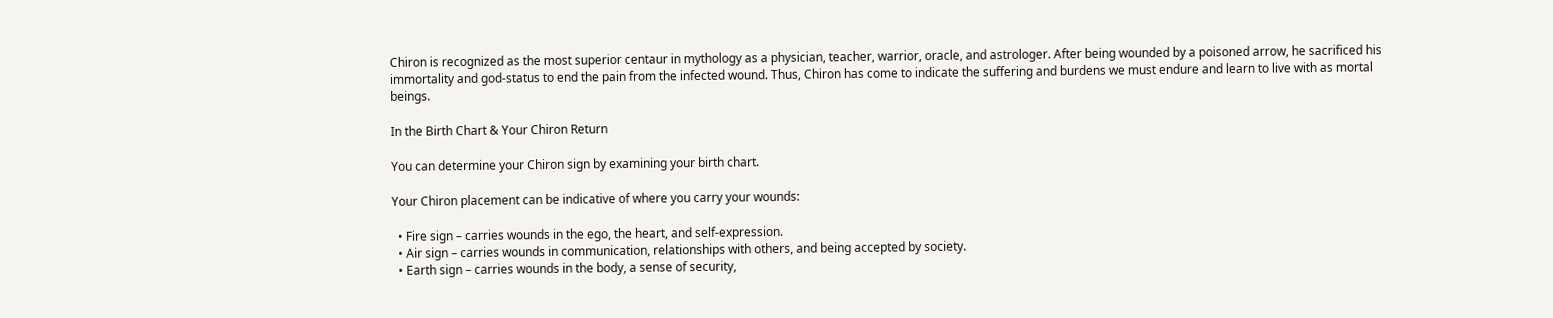Chiron is recognized as the most superior centaur in mythology as a physician, teacher, warrior, oracle, and astrologer. After being wounded by a poisoned arrow, he sacrificed his immortality and god-status to end the pain from the infected wound. Thus, Chiron has come to indicate the suffering and burdens we must endure and learn to live with as mortal beings.

In the Birth Chart & Your Chiron Return

You can determine your Chiron sign by examining your birth chart.

Your Chiron placement can be indicative of where you carry your wounds:

  • Fire sign – carries wounds in the ego, the heart, and self-expression.
  • Air sign – carries wounds in communication, relationships with others, and being accepted by society.
  • Earth sign – carries wounds in the body, a sense of security,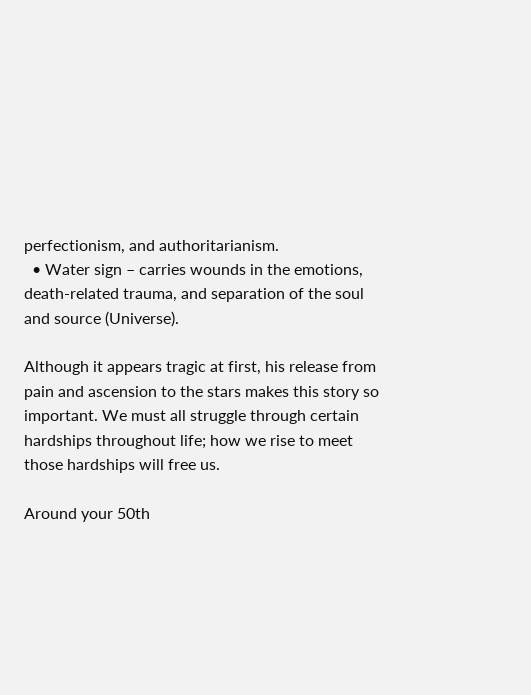perfectionism, and authoritarianism.
  • Water sign – carries wounds in the emotions, death-related trauma, and separation of the soul and source (Universe).

Although it appears tragic at first, his release from pain and ascension to the stars makes this story so important. We must all struggle through certain hardships throughout life; how we rise to meet those hardships will free us.

Around your 50th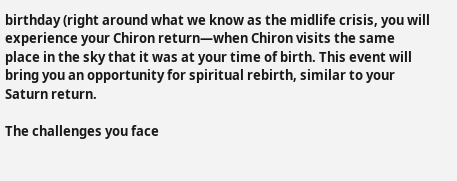birthday (right around what we know as the midlife crisis, you will experience your Chiron return—when Chiron visits the same place in the sky that it was at your time of birth. This event will bring you an opportunity for spiritual rebirth, similar to your Saturn return.

The challenges you face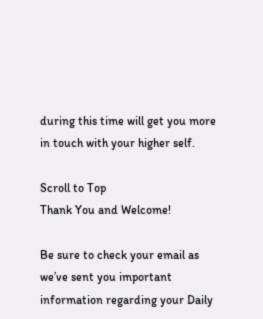during this time will get you more in touch with your higher self.

Scroll to Top
Thank You and Welcome!

Be sure to check your email as we’ve sent you important information regarding your Daily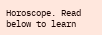Horoscope. Read below to learn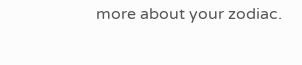more about your zodiac.